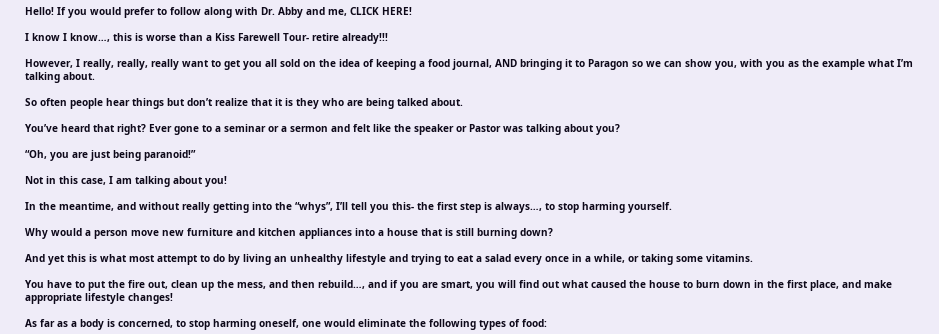Hello! If you would prefer to follow along with Dr. Abby and me, CLICK HERE!

I know I know…, this is worse than a Kiss Farewell Tour- retire already!!!

However, I really, really, really want to get you all sold on the idea of keeping a food journal, AND bringing it to Paragon so we can show you, with you as the example what I’m talking about.

So often people hear things but don’t realize that it is they who are being talked about.

You’ve heard that right? Ever gone to a seminar or a sermon and felt like the speaker or Pastor was talking about you?

“Oh, you are just being paranoid!”

Not in this case, I am talking about you!

In the meantime, and without really getting into the “whys”, I’ll tell you this- the first step is always…, to stop harming yourself.

Why would a person move new furniture and kitchen appliances into a house that is still burning down?

And yet this is what most attempt to do by living an unhealthy lifestyle and trying to eat a salad every once in a while, or taking some vitamins.

You have to put the fire out, clean up the mess, and then rebuild…, and if you are smart, you will find out what caused the house to burn down in the first place, and make appropriate lifestyle changes!

As far as a body is concerned, to stop harming oneself, one would eliminate the following types of food: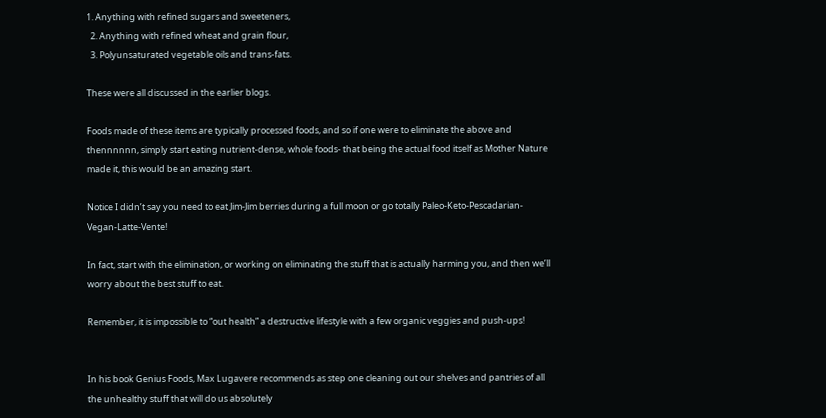1. Anything with refined sugars and sweeteners,
  2. Anything with refined wheat and grain flour,
  3. Polyunsaturated vegetable oils and trans-fats.

These were all discussed in the earlier blogs.

Foods made of these items are typically processed foods, and so if one were to eliminate the above and thennnnnn, simply start eating nutrient-dense, whole foods- that being the actual food itself as Mother Nature made it, this would be an amazing start.

Notice I didn’t say you need to eat Jim-Jim berries during a full moon or go totally Paleo-Keto-Pescadarian-Vegan-Latte-Vente!

In fact, start with the elimination, or working on eliminating the stuff that is actually harming you, and then we’ll worry about the best stuff to eat.

Remember, it is impossible to “out health” a destructive lifestyle with a few organic veggies and push-ups!


In his book Genius Foods, Max Lugavere recommends as step one cleaning out our shelves and pantries of all the unhealthy stuff that will do us absolutely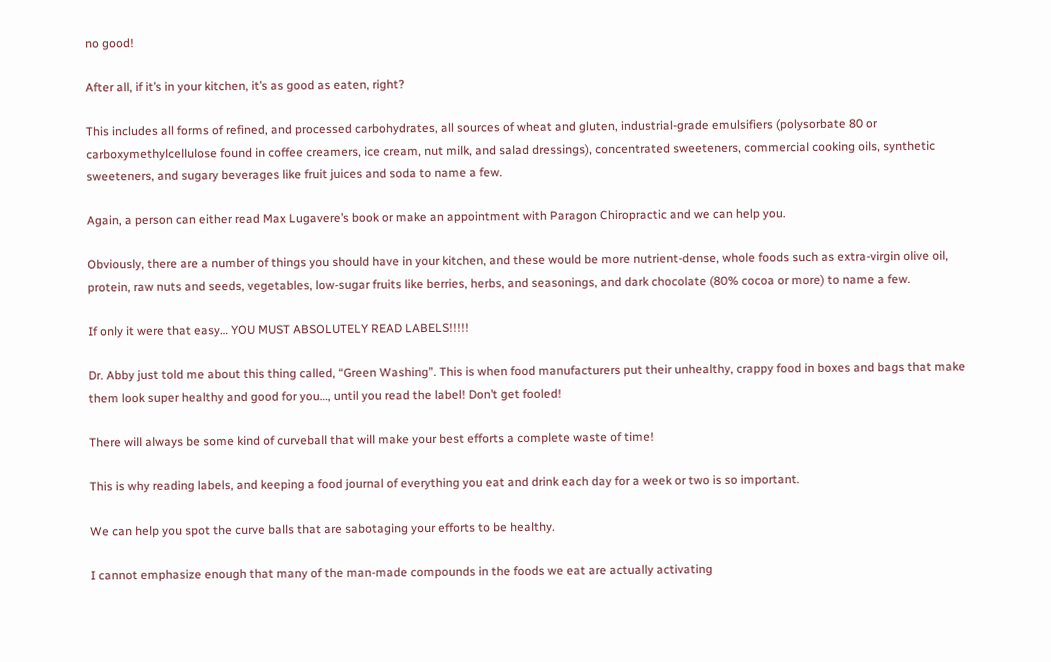no good!

After all, if it’s in your kitchen, it’s as good as eaten, right?

This includes all forms of refined, and processed carbohydrates, all sources of wheat and gluten, industrial-grade emulsifiers (polysorbate 80 or carboxymethylcellulose found in coffee creamers, ice cream, nut milk, and salad dressings), concentrated sweeteners, commercial cooking oils, synthetic sweeteners, and sugary beverages like fruit juices and soda to name a few.

Again, a person can either read Max Lugavere’s book or make an appointment with Paragon Chiropractic and we can help you.

Obviously, there are a number of things you should have in your kitchen, and these would be more nutrient-dense, whole foods such as extra-virgin olive oil, protein, raw nuts and seeds, vegetables, low-sugar fruits like berries, herbs, and seasonings, and dark chocolate (80% cocoa or more) to name a few.

If only it were that easy… YOU MUST ABSOLUTELY READ LABELS!!!!!

Dr. Abby just told me about this thing called, “Green Washing”. This is when food manufacturers put their unhealthy, crappy food in boxes and bags that make them look super healthy and good for you…, until you read the label! Don’t get fooled!

There will always be some kind of curveball that will make your best efforts a complete waste of time!

This is why reading labels, and keeping a food journal of everything you eat and drink each day for a week or two is so important.

We can help you spot the curve balls that are sabotaging your efforts to be healthy.

I cannot emphasize enough that many of the man-made compounds in the foods we eat are actually activating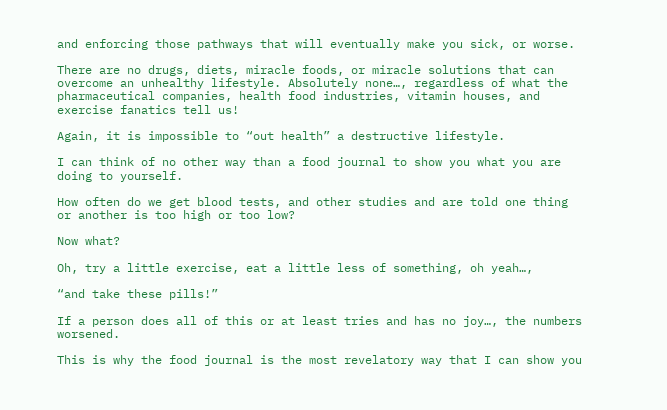and enforcing those pathways that will eventually make you sick, or worse.

There are no drugs, diets, miracle foods, or miracle solutions that can overcome an unhealthy lifestyle. Absolutely none…, regardless of what the pharmaceutical companies, health food industries, vitamin houses, and exercise fanatics tell us!

Again, it is impossible to “out health” a destructive lifestyle.

I can think of no other way than a food journal to show you what you are doing to yourself.

How often do we get blood tests, and other studies and are told one thing or another is too high or too low?

Now what?

Oh, try a little exercise, eat a little less of something, oh yeah…,

“and take these pills!”

If a person does all of this or at least tries and has no joy…, the numbers worsened.

This is why the food journal is the most revelatory way that I can show you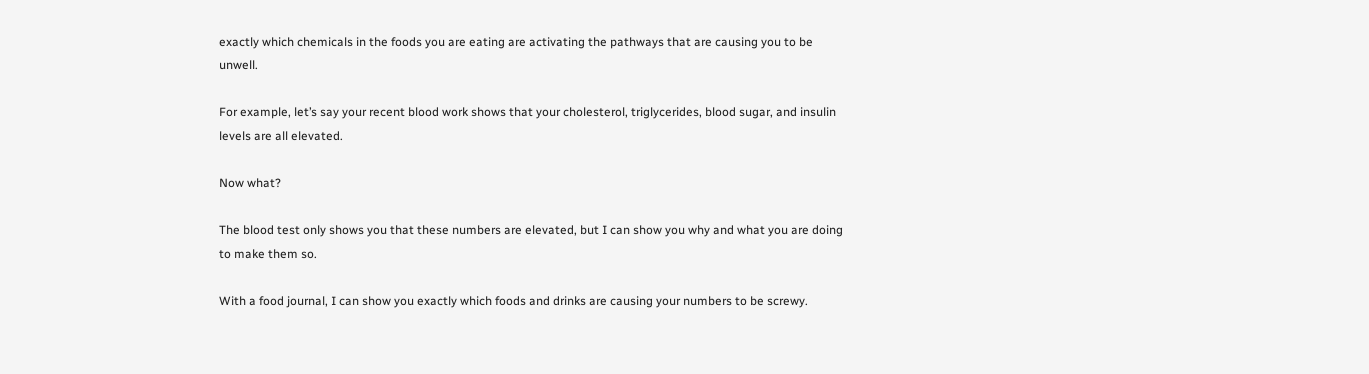exactly which chemicals in the foods you are eating are activating the pathways that are causing you to be unwell.

For example, let’s say your recent blood work shows that your cholesterol, triglycerides, blood sugar, and insulin levels are all elevated.

Now what?

The blood test only shows you that these numbers are elevated, but I can show you why and what you are doing to make them so.

With a food journal, I can show you exactly which foods and drinks are causing your numbers to be screwy.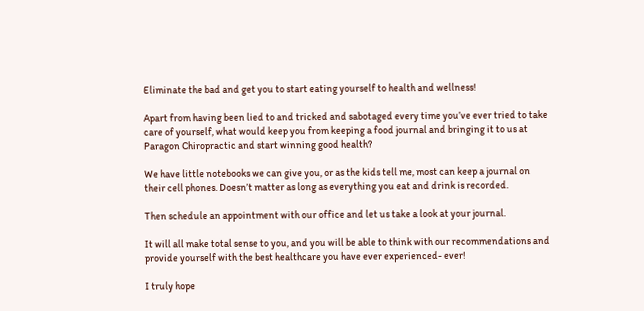Eliminate the bad and get you to start eating yourself to health and wellness!

Apart from having been lied to and tricked and sabotaged every time you’ve ever tried to take care of yourself, what would keep you from keeping a food journal and bringing it to us at Paragon Chiropractic and start winning good health?

We have little notebooks we can give you, or as the kids tell me, most can keep a journal on their cell phones. Doesn’t matter as long as everything you eat and drink is recorded.

Then schedule an appointment with our office and let us take a look at your journal.

It will all make total sense to you, and you will be able to think with our recommendations and provide yourself with the best healthcare you have ever experienced- ever!

I truly hope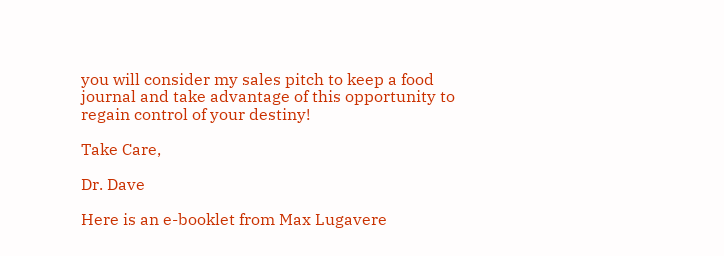you will consider my sales pitch to keep a food journal and take advantage of this opportunity to regain control of your destiny!

Take Care,

Dr. Dave

Here is an e-booklet from Max Lugavere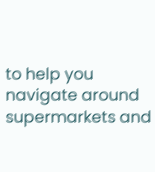to help you navigate around supermarkets and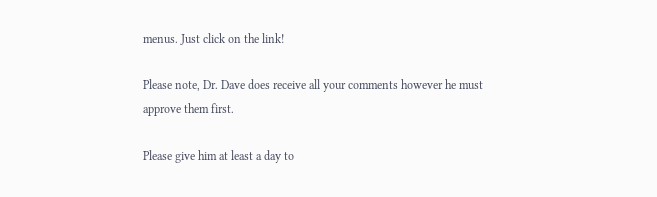menus. Just click on the link!

Please note, Dr. Dave does receive all your comments however he must approve them first.

Please give him at least a day to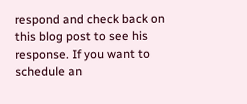respond and check back on this blog post to see his response. If you want to schedule an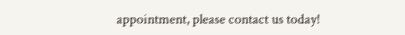appointment, please contact us today!